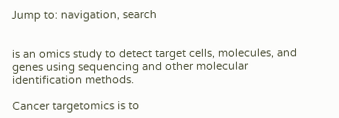Jump to: navigation, search


is an omics study to detect target cells, molecules, and genes using sequencing and other molecular identification methods.

Cancer targetomics is to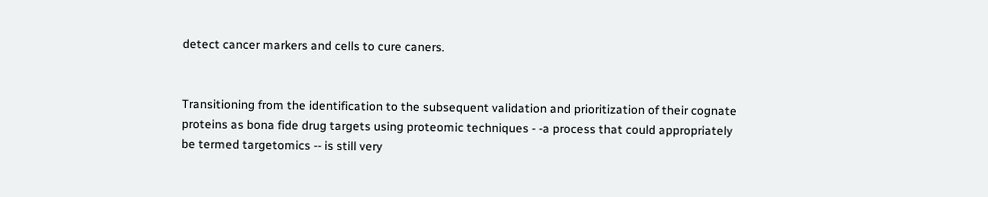detect cancer markers and cells to cure caners.


Transitioning from the identification to the subsequent validation and prioritization of their cognate proteins as bona fide drug targets using proteomic techniques - -a process that could appropriately be termed targetomics -- is still very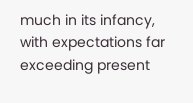much in its infancy, with expectations far exceeding present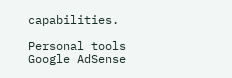capabilities.

Personal tools
Google AdSense